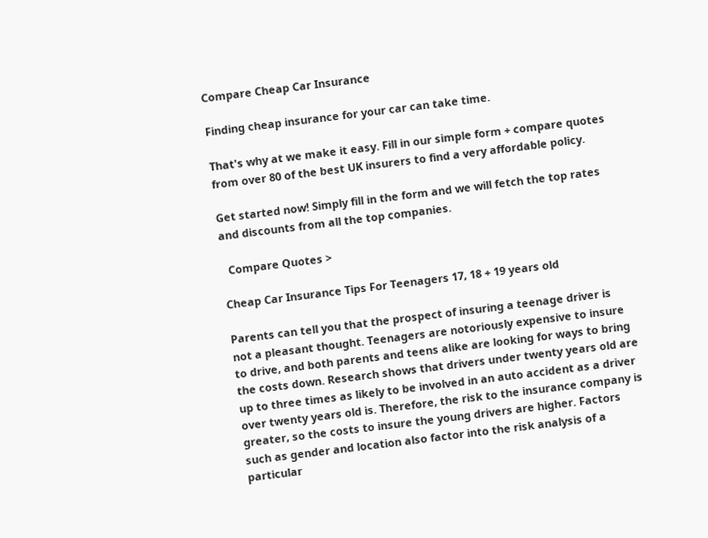Compare Cheap Car Insurance

Finding cheap insurance for your car can take time.

That's why at we make it easy. Fill in our simple form + compare quotes from over 80 of the best UK insurers to find a very affordable policy.

Get started now! Simply fill in the form and we will fetch the top rates and discounts from all the top companies.

  Compare Quotes >

Cheap Car Insurance Tips For Teenagers 17, 18 + 19 years old

Parents can tell you that the prospect of insuring a teenage driver is not a pleasant thought. Teenagers are notoriously expensive to insure to drive, and both parents and teens alike are looking for ways to bring the costs down. Research shows that drivers under twenty years old are up to three times as likely to be involved in an auto accident as a driver over twenty years old is. Therefore, the risk to the insurance company is greater, so the costs to insure the young drivers are higher. Factors such as gender and location also factor into the risk analysis of a particular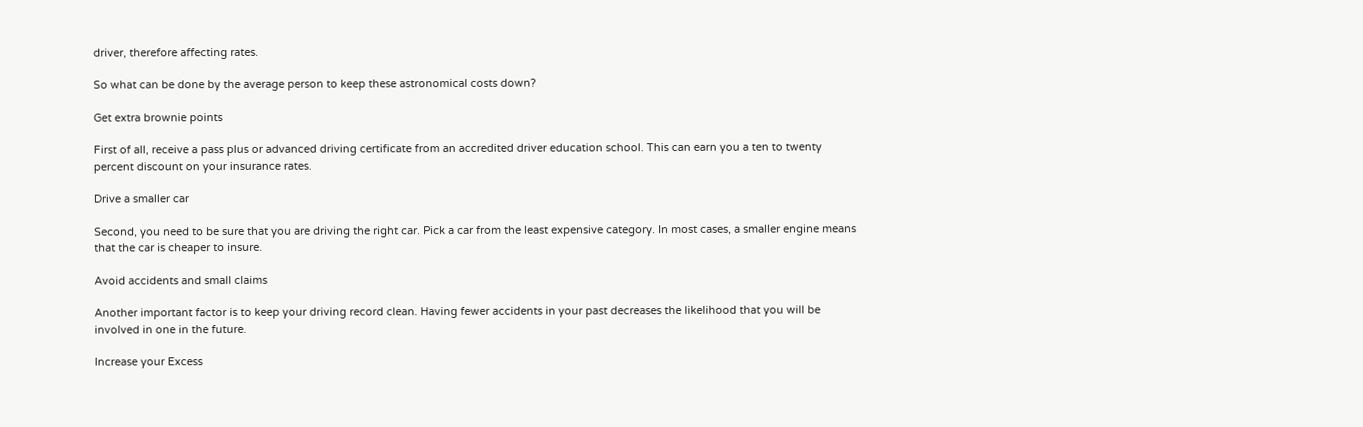driver, therefore affecting rates.

So what can be done by the average person to keep these astronomical costs down?

Get extra brownie points

First of all, receive a pass plus or advanced driving certificate from an accredited driver education school. This can earn you a ten to twenty percent discount on your insurance rates.

Drive a smaller car

Second, you need to be sure that you are driving the right car. Pick a car from the least expensive category. In most cases, a smaller engine means that the car is cheaper to insure.

Avoid accidents and small claims

Another important factor is to keep your driving record clean. Having fewer accidents in your past decreases the likelihood that you will be involved in one in the future.

Increase your Excess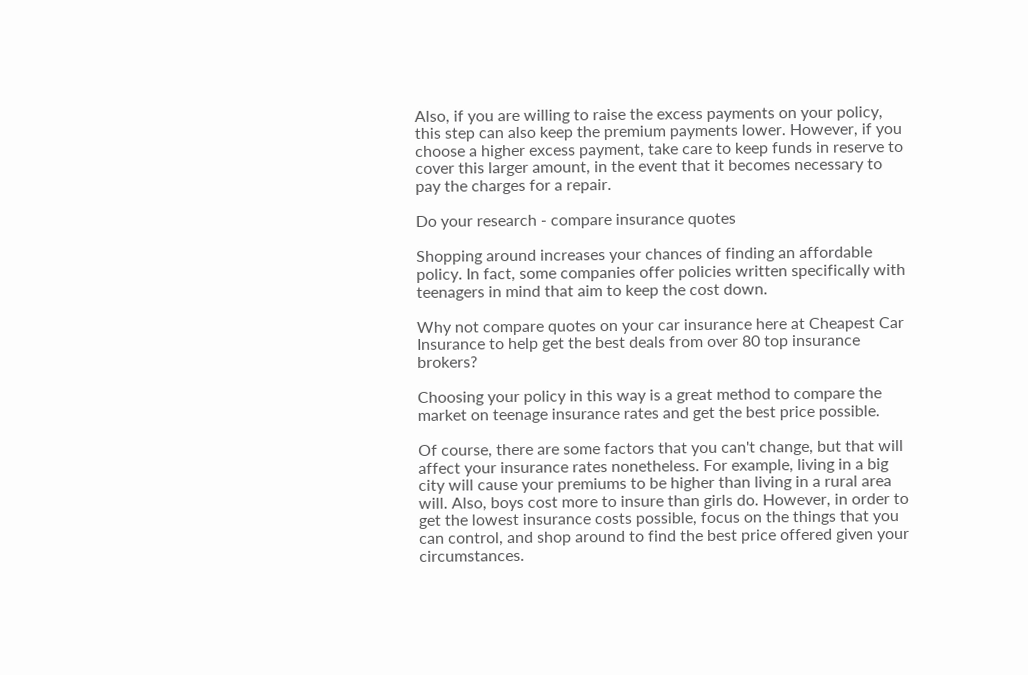Also, if you are willing to raise the excess payments on your policy, this step can also keep the premium payments lower. However, if you choose a higher excess payment, take care to keep funds in reserve to cover this larger amount, in the event that it becomes necessary to pay the charges for a repair.

Do your research - compare insurance quotes

Shopping around increases your chances of finding an affordable policy. In fact, some companies offer policies written specifically with teenagers in mind that aim to keep the cost down.

Why not compare quotes on your car insurance here at Cheapest Car Insurance to help get the best deals from over 80 top insurance brokers?

Choosing your policy in this way is a great method to compare the market on teenage insurance rates and get the best price possible.

Of course, there are some factors that you can't change, but that will affect your insurance rates nonetheless. For example, living in a big city will cause your premiums to be higher than living in a rural area will. Also, boys cost more to insure than girls do. However, in order to get the lowest insurance costs possible, focus on the things that you can control, and shop around to find the best price offered given your circumstances.